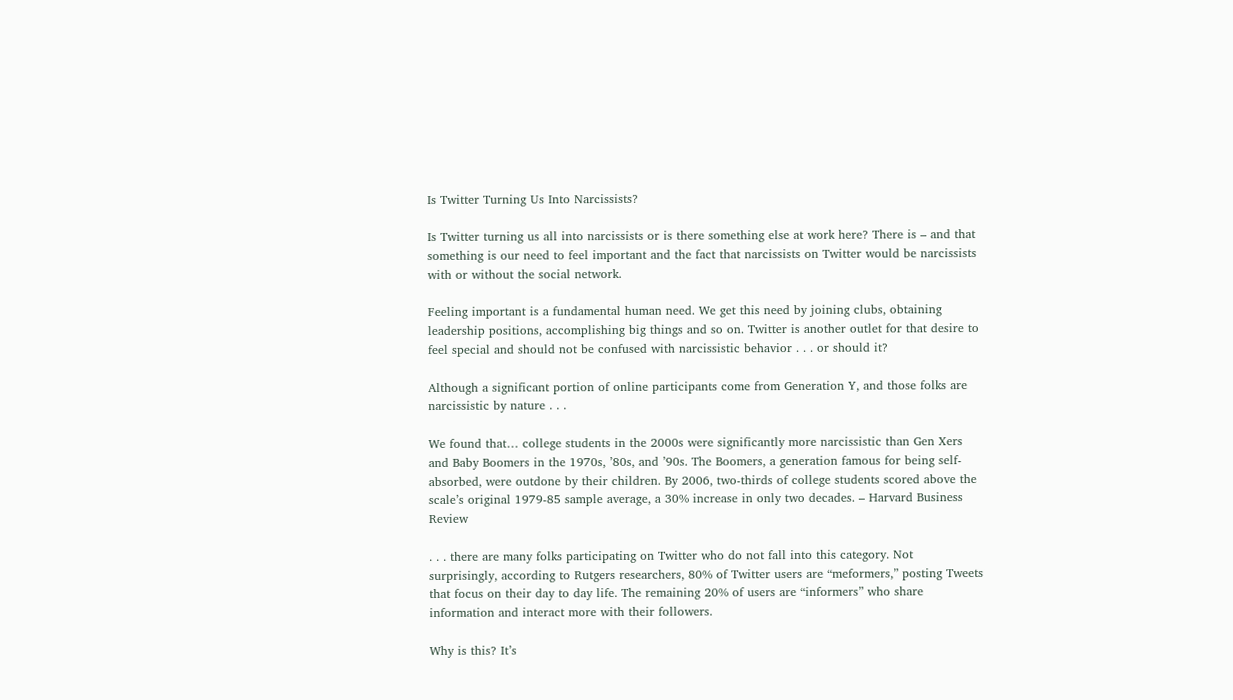Is Twitter Turning Us Into Narcissists?

Is Twitter turning us all into narcissists or is there something else at work here? There is – and that something is our need to feel important and the fact that narcissists on Twitter would be narcissists with or without the social network.

Feeling important is a fundamental human need. We get this need by joining clubs, obtaining leadership positions, accomplishing big things and so on. Twitter is another outlet for that desire to feel special and should not be confused with narcissistic behavior . . . or should it?

Although a significant portion of online participants come from Generation Y, and those folks are narcissistic by nature . . .

We found that… college students in the 2000s were significantly more narcissistic than Gen Xers and Baby Boomers in the 1970s, ’80s, and ’90s. The Boomers, a generation famous for being self-absorbed, were outdone by their children. By 2006, two-thirds of college students scored above the scale’s original 1979-85 sample average, a 30% increase in only two decades. – Harvard Business Review

. . . there are many folks participating on Twitter who do not fall into this category. Not surprisingly, according to Rutgers researchers, 80% of Twitter users are “meformers,” posting Tweets that focus on their day to day life. The remaining 20% of users are “informers” who share information and interact more with their followers.

Why is this? It’s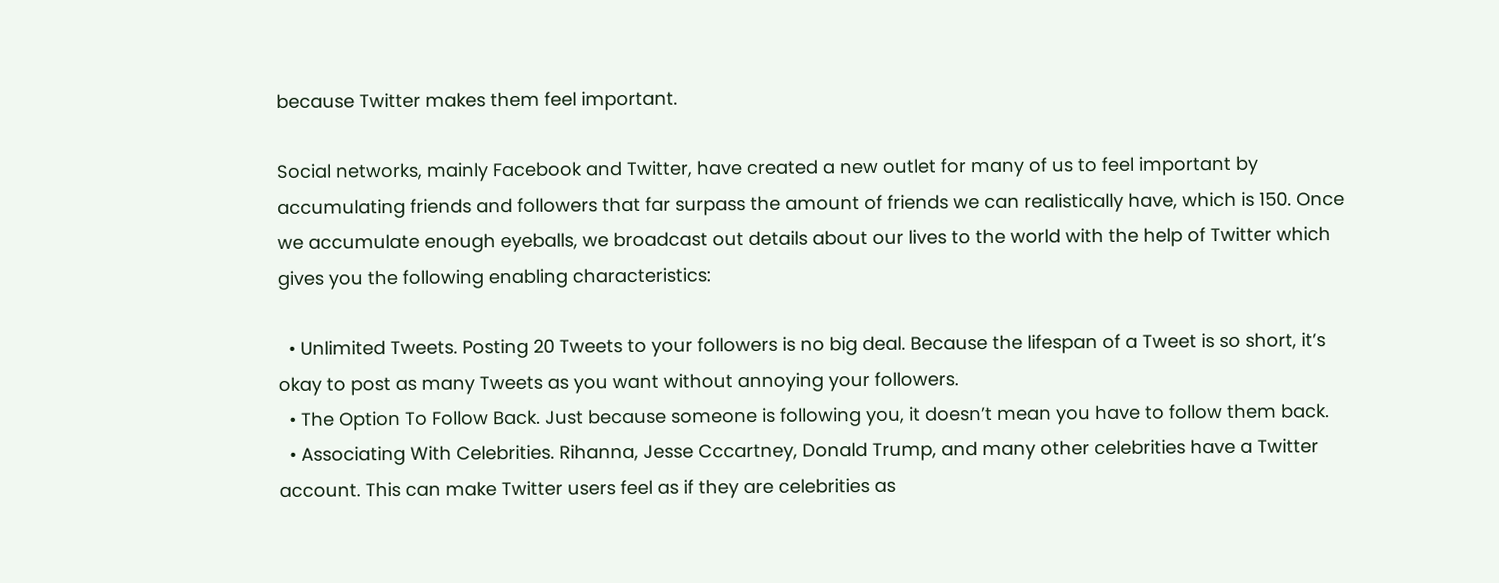because Twitter makes them feel important.

Social networks, mainly Facebook and Twitter, have created a new outlet for many of us to feel important by accumulating friends and followers that far surpass the amount of friends we can realistically have, which is 150. Once we accumulate enough eyeballs, we broadcast out details about our lives to the world with the help of Twitter which gives you the following enabling characteristics:

  • Unlimited Tweets. Posting 20 Tweets to your followers is no big deal. Because the lifespan of a Tweet is so short, it’s okay to post as many Tweets as you want without annoying your followers.
  • The Option To Follow Back. Just because someone is following you, it doesn’t mean you have to follow them back.
  • Associating With Celebrities. Rihanna, Jesse Cccartney, Donald Trump, and many other celebrities have a Twitter account. This can make Twitter users feel as if they are celebrities as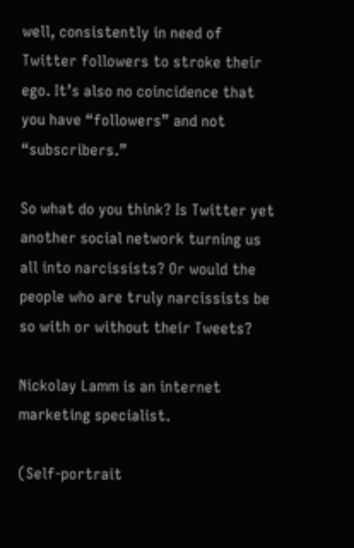well, consistently in need of Twitter followers to stroke their ego. It’s also no coincidence that you have “followers” and not “subscribers.”

So what do you think? Is Twitter yet another social network turning us all into narcissists? Or would the people who are truly narcissists be so with or without their Tweets?

Nickolay Lamm is an internet marketing specialist.

(Self-portrait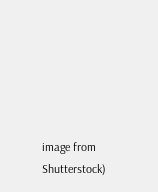image from Shutterstock)